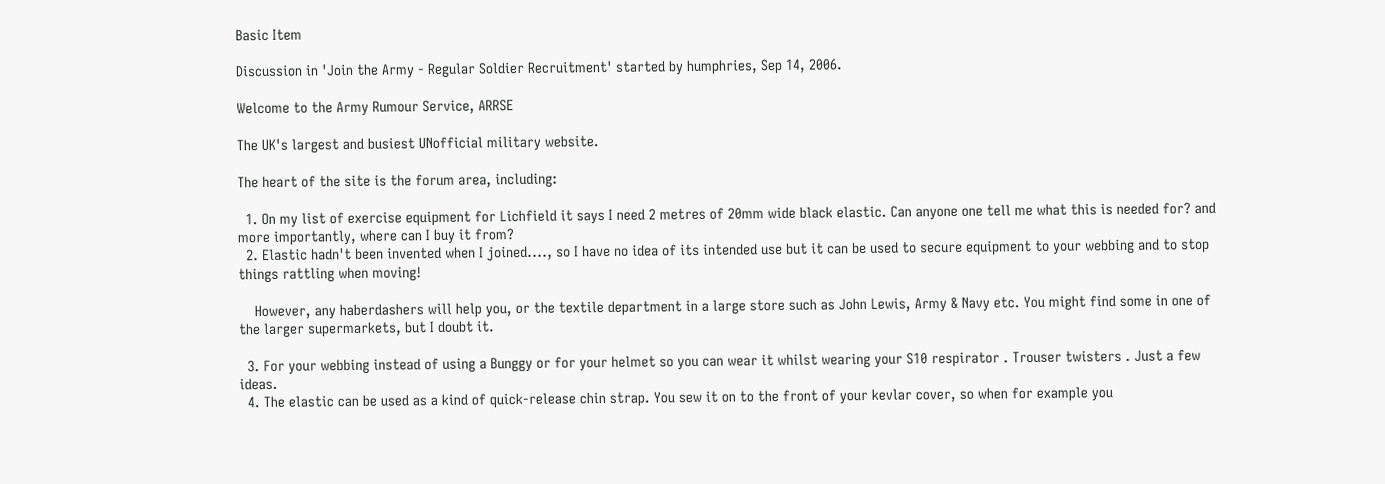Basic Item

Discussion in 'Join the Army - Regular Soldier Recruitment' started by humphries, Sep 14, 2006.

Welcome to the Army Rumour Service, ARRSE

The UK's largest and busiest UNofficial military website.

The heart of the site is the forum area, including:

  1. On my list of exercise equipment for Lichfield it says I need 2 metres of 20mm wide black elastic. Can anyone one tell me what this is needed for? and more importantly, where can I buy it from?
  2. Elastic hadn't been invented when I joined...., so I have no idea of its intended use but it can be used to secure equipment to your webbing and to stop things rattling when moving!

    However, any haberdashers will help you, or the textile department in a large store such as John Lewis, Army & Navy etc. You might find some in one of the larger supermarkets, but I doubt it.

  3. For your webbing instead of using a Bunggy or for your helmet so you can wear it whilst wearing your S10 respirator . Trouser twisters . Just a few ideas.
  4. The elastic can be used as a kind of quick-release chin strap. You sew it on to the front of your kevlar cover, so when for example you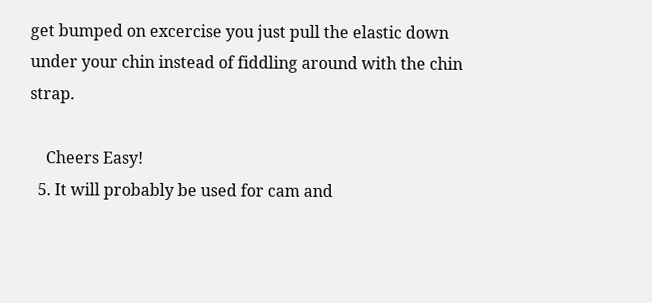get bumped on excercise you just pull the elastic down under your chin instead of fiddling around with the chin strap.

    Cheers Easy!
  5. It will probably be used for cam and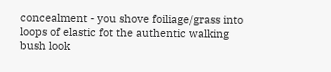concealment - you shove foiliage/grass into loops of elastic fot the authentic walking bush look